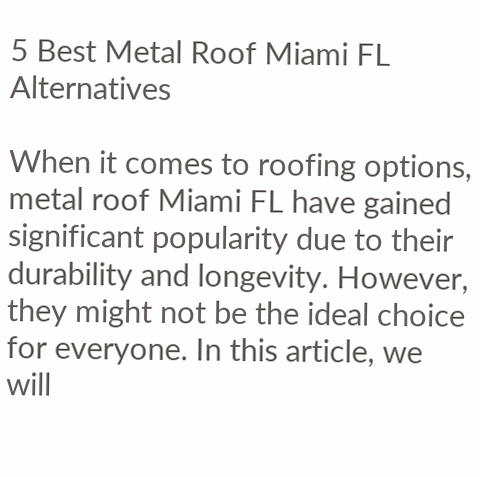5 Best Metal Roof Miami FL Alternatives

When it comes to roofing options, metal roof Miami FL have gained significant popularity due to their durability and longevity. However, they might not be the ideal choice for everyone. In this article, we will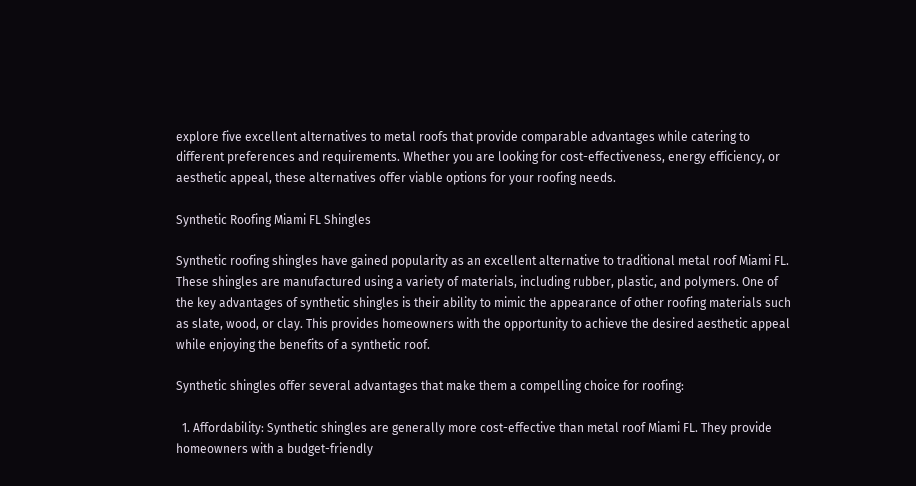explore five excellent alternatives to metal roofs that provide comparable advantages while catering to different preferences and requirements. Whether you are looking for cost-effectiveness, energy efficiency, or aesthetic appeal, these alternatives offer viable options for your roofing needs.

Synthetic Roofing Miami FL Shingles

Synthetic roofing shingles have gained popularity as an excellent alternative to traditional metal roof Miami FL. These shingles are manufactured using a variety of materials, including rubber, plastic, and polymers. One of the key advantages of synthetic shingles is their ability to mimic the appearance of other roofing materials such as slate, wood, or clay. This provides homeowners with the opportunity to achieve the desired aesthetic appeal while enjoying the benefits of a synthetic roof.

Synthetic shingles offer several advantages that make them a compelling choice for roofing:

  1. Affordability: Synthetic shingles are generally more cost-effective than metal roof Miami FL. They provide homeowners with a budget-friendly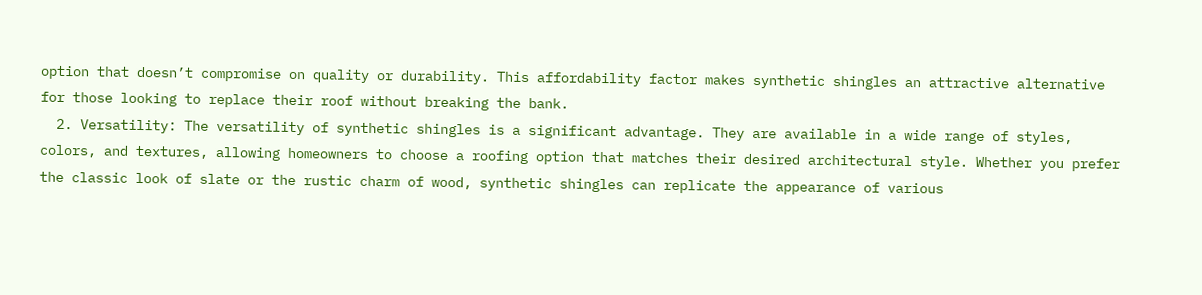option that doesn’t compromise on quality or durability. This affordability factor makes synthetic shingles an attractive alternative for those looking to replace their roof without breaking the bank.
  2. Versatility: The versatility of synthetic shingles is a significant advantage. They are available in a wide range of styles, colors, and textures, allowing homeowners to choose a roofing option that matches their desired architectural style. Whether you prefer the classic look of slate or the rustic charm of wood, synthetic shingles can replicate the appearance of various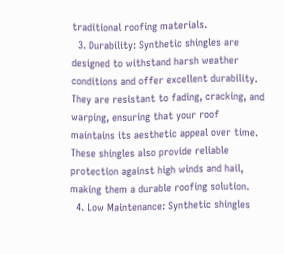traditional roofing materials.
  3. Durability: Synthetic shingles are designed to withstand harsh weather conditions and offer excellent durability. They are resistant to fading, cracking, and warping, ensuring that your roof maintains its aesthetic appeal over time. These shingles also provide reliable protection against high winds and hail, making them a durable roofing solution.
  4. Low Maintenance: Synthetic shingles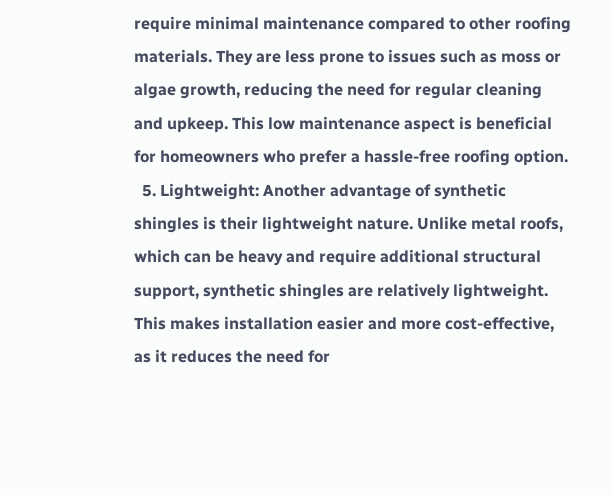require minimal maintenance compared to other roofing materials. They are less prone to issues such as moss or algae growth, reducing the need for regular cleaning and upkeep. This low maintenance aspect is beneficial for homeowners who prefer a hassle-free roofing option.
  5. Lightweight: Another advantage of synthetic shingles is their lightweight nature. Unlike metal roofs, which can be heavy and require additional structural support, synthetic shingles are relatively lightweight. This makes installation easier and more cost-effective, as it reduces the need for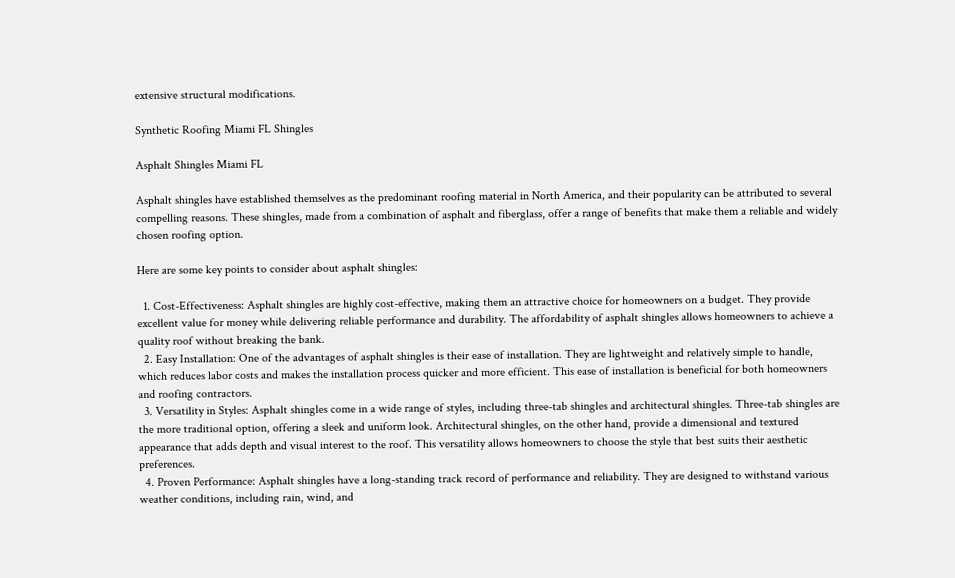extensive structural modifications.

Synthetic Roofing Miami FL Shingles

Asphalt Shingles Miami FL

Asphalt shingles have established themselves as the predominant roofing material in North America, and their popularity can be attributed to several compelling reasons. These shingles, made from a combination of asphalt and fiberglass, offer a range of benefits that make them a reliable and widely chosen roofing option.

Here are some key points to consider about asphalt shingles:

  1. Cost-Effectiveness: Asphalt shingles are highly cost-effective, making them an attractive choice for homeowners on a budget. They provide excellent value for money while delivering reliable performance and durability. The affordability of asphalt shingles allows homeowners to achieve a quality roof without breaking the bank.
  2. Easy Installation: One of the advantages of asphalt shingles is their ease of installation. They are lightweight and relatively simple to handle, which reduces labor costs and makes the installation process quicker and more efficient. This ease of installation is beneficial for both homeowners and roofing contractors.
  3. Versatility in Styles: Asphalt shingles come in a wide range of styles, including three-tab shingles and architectural shingles. Three-tab shingles are the more traditional option, offering a sleek and uniform look. Architectural shingles, on the other hand, provide a dimensional and textured appearance that adds depth and visual interest to the roof. This versatility allows homeowners to choose the style that best suits their aesthetic preferences.
  4. Proven Performance: Asphalt shingles have a long-standing track record of performance and reliability. They are designed to withstand various weather conditions, including rain, wind, and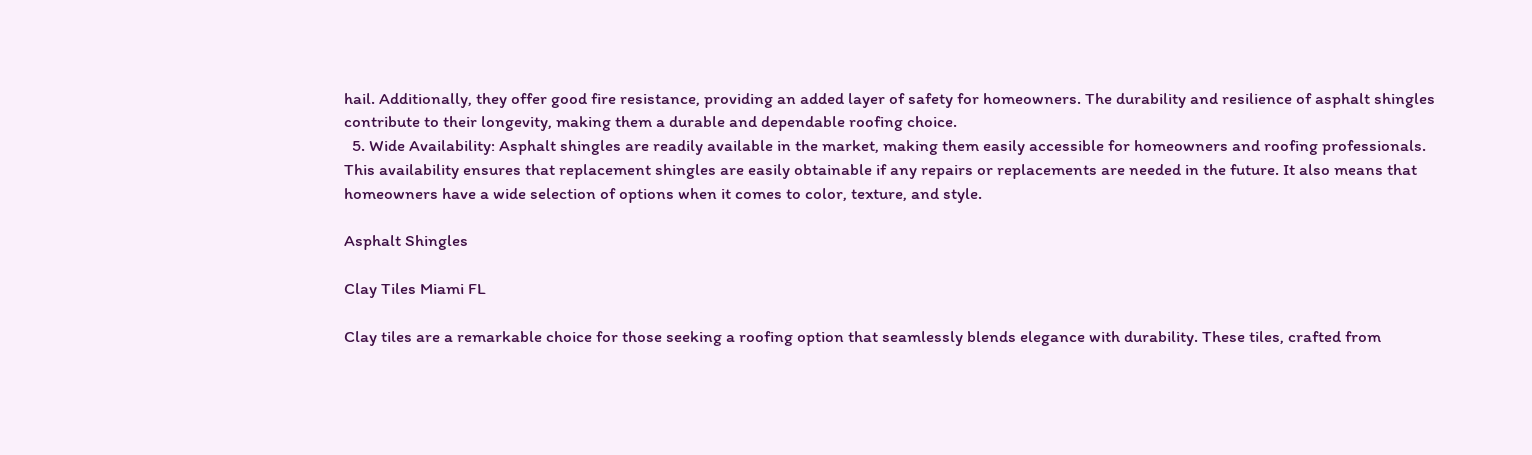hail. Additionally, they offer good fire resistance, providing an added layer of safety for homeowners. The durability and resilience of asphalt shingles contribute to their longevity, making them a durable and dependable roofing choice.
  5. Wide Availability: Asphalt shingles are readily available in the market, making them easily accessible for homeowners and roofing professionals. This availability ensures that replacement shingles are easily obtainable if any repairs or replacements are needed in the future. It also means that homeowners have a wide selection of options when it comes to color, texture, and style.

Asphalt Shingles

Clay Tiles Miami FL

Clay tiles are a remarkable choice for those seeking a roofing option that seamlessly blends elegance with durability. These tiles, crafted from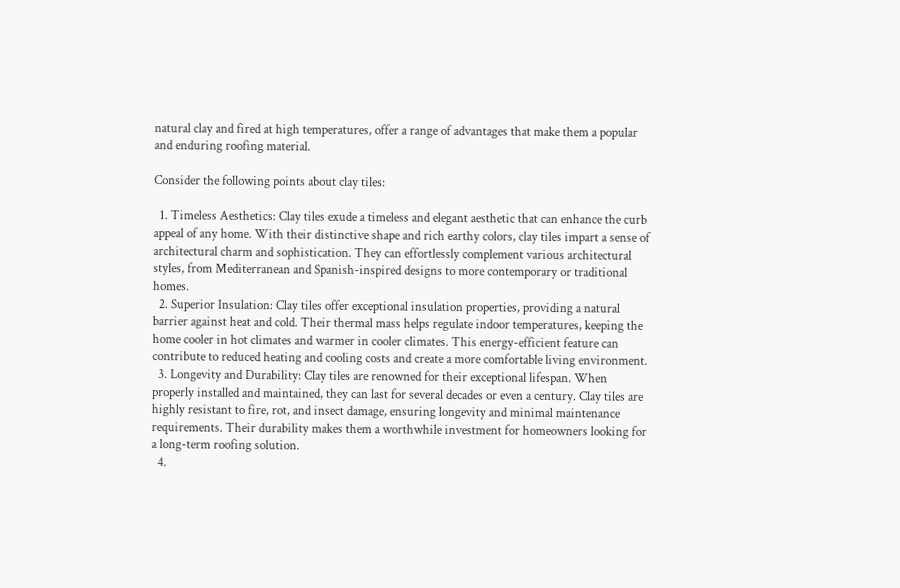natural clay and fired at high temperatures, offer a range of advantages that make them a popular and enduring roofing material.

Consider the following points about clay tiles:

  1. Timeless Aesthetics: Clay tiles exude a timeless and elegant aesthetic that can enhance the curb appeal of any home. With their distinctive shape and rich earthy colors, clay tiles impart a sense of architectural charm and sophistication. They can effortlessly complement various architectural styles, from Mediterranean and Spanish-inspired designs to more contemporary or traditional homes.
  2. Superior Insulation: Clay tiles offer exceptional insulation properties, providing a natural barrier against heat and cold. Their thermal mass helps regulate indoor temperatures, keeping the home cooler in hot climates and warmer in cooler climates. This energy-efficient feature can contribute to reduced heating and cooling costs and create a more comfortable living environment.
  3. Longevity and Durability: Clay tiles are renowned for their exceptional lifespan. When properly installed and maintained, they can last for several decades or even a century. Clay tiles are highly resistant to fire, rot, and insect damage, ensuring longevity and minimal maintenance requirements. Their durability makes them a worthwhile investment for homeowners looking for a long-term roofing solution.
  4.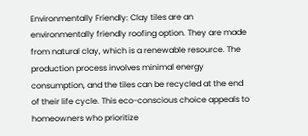Environmentally Friendly: Clay tiles are an environmentally friendly roofing option. They are made from natural clay, which is a renewable resource. The production process involves minimal energy consumption, and the tiles can be recycled at the end of their life cycle. This eco-conscious choice appeals to homeowners who prioritize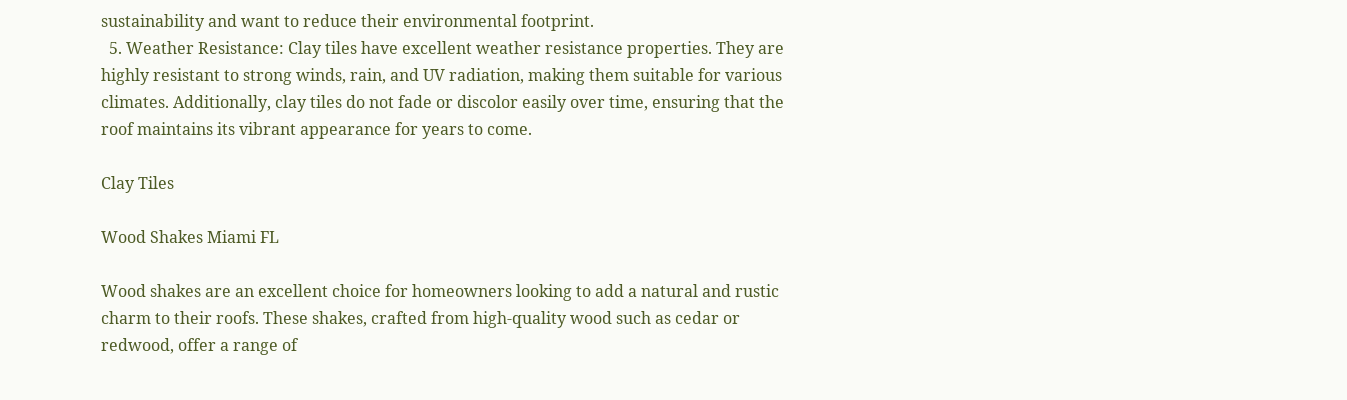sustainability and want to reduce their environmental footprint.
  5. Weather Resistance: Clay tiles have excellent weather resistance properties. They are highly resistant to strong winds, rain, and UV radiation, making them suitable for various climates. Additionally, clay tiles do not fade or discolor easily over time, ensuring that the roof maintains its vibrant appearance for years to come.

Clay Tiles

Wood Shakes Miami FL

Wood shakes are an excellent choice for homeowners looking to add a natural and rustic charm to their roofs. These shakes, crafted from high-quality wood such as cedar or redwood, offer a range of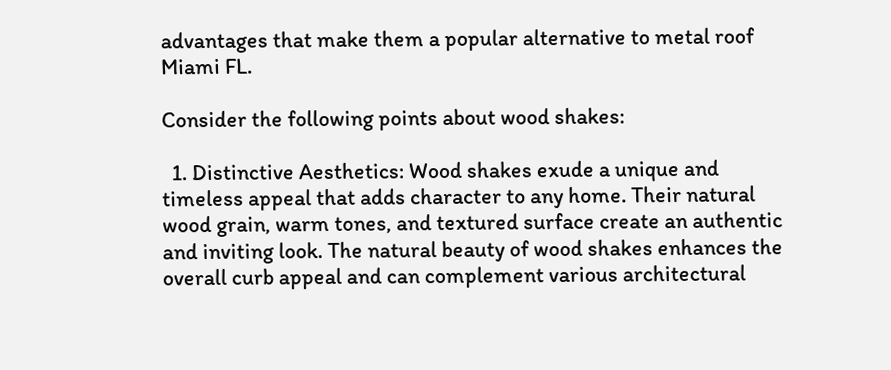advantages that make them a popular alternative to metal roof Miami FL.

Consider the following points about wood shakes:

  1. Distinctive Aesthetics: Wood shakes exude a unique and timeless appeal that adds character to any home. Their natural wood grain, warm tones, and textured surface create an authentic and inviting look. The natural beauty of wood shakes enhances the overall curb appeal and can complement various architectural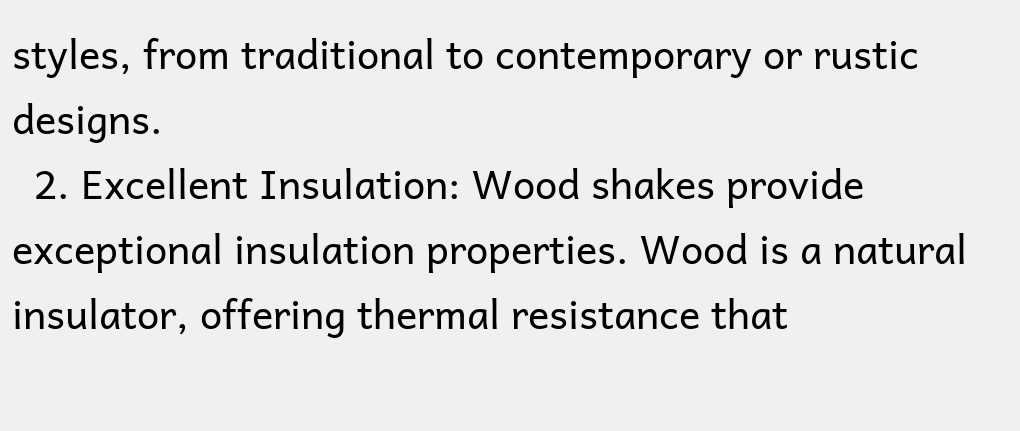styles, from traditional to contemporary or rustic designs.
  2. Excellent Insulation: Wood shakes provide exceptional insulation properties. Wood is a natural insulator, offering thermal resistance that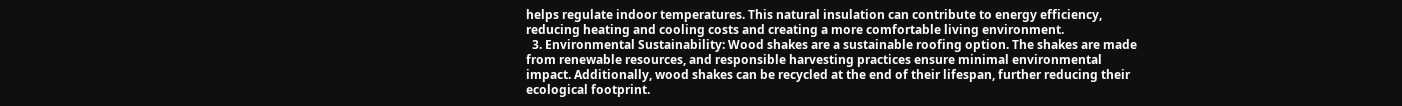helps regulate indoor temperatures. This natural insulation can contribute to energy efficiency, reducing heating and cooling costs and creating a more comfortable living environment.
  3. Environmental Sustainability: Wood shakes are a sustainable roofing option. The shakes are made from renewable resources, and responsible harvesting practices ensure minimal environmental impact. Additionally, wood shakes can be recycled at the end of their lifespan, further reducing their ecological footprint.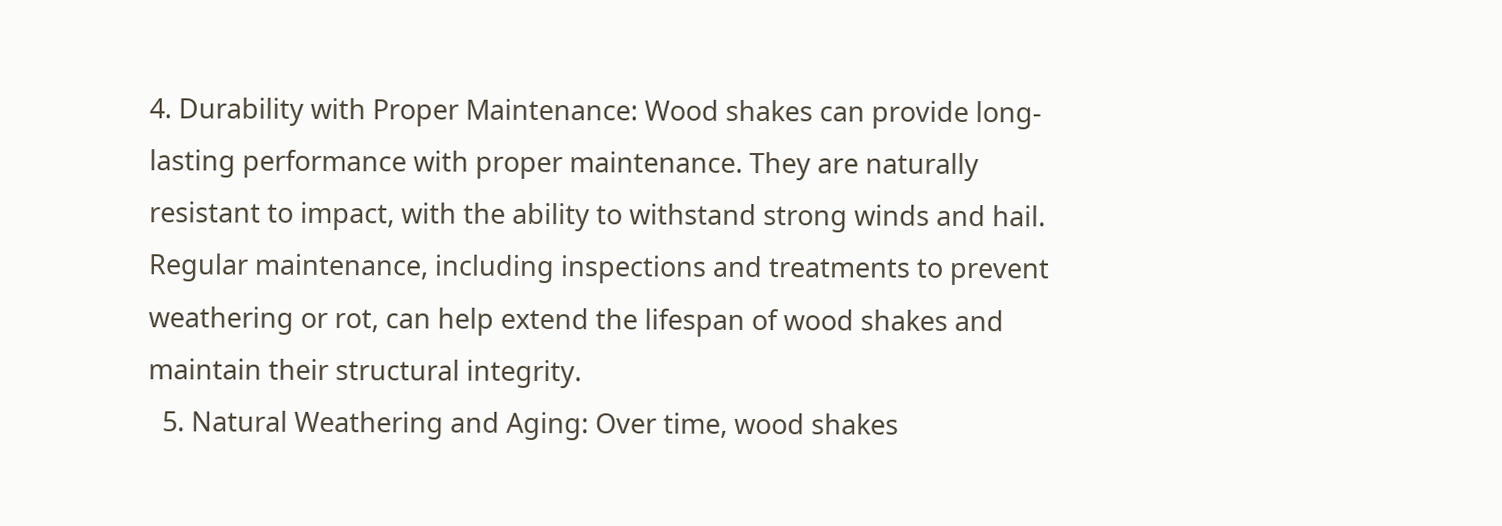4. Durability with Proper Maintenance: Wood shakes can provide long-lasting performance with proper maintenance. They are naturally resistant to impact, with the ability to withstand strong winds and hail. Regular maintenance, including inspections and treatments to prevent weathering or rot, can help extend the lifespan of wood shakes and maintain their structural integrity.
  5. Natural Weathering and Aging: Over time, wood shakes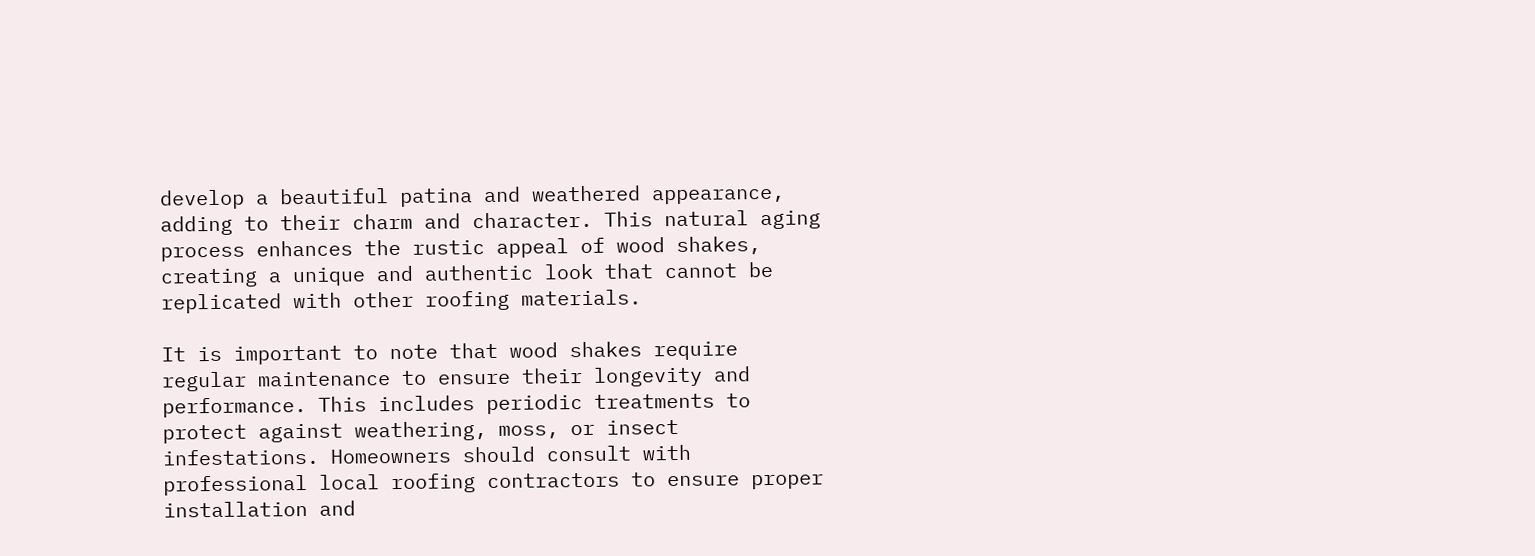develop a beautiful patina and weathered appearance, adding to their charm and character. This natural aging process enhances the rustic appeal of wood shakes, creating a unique and authentic look that cannot be replicated with other roofing materials.

It is important to note that wood shakes require regular maintenance to ensure their longevity and performance. This includes periodic treatments to protect against weathering, moss, or insect infestations. Homeowners should consult with professional local roofing contractors to ensure proper installation and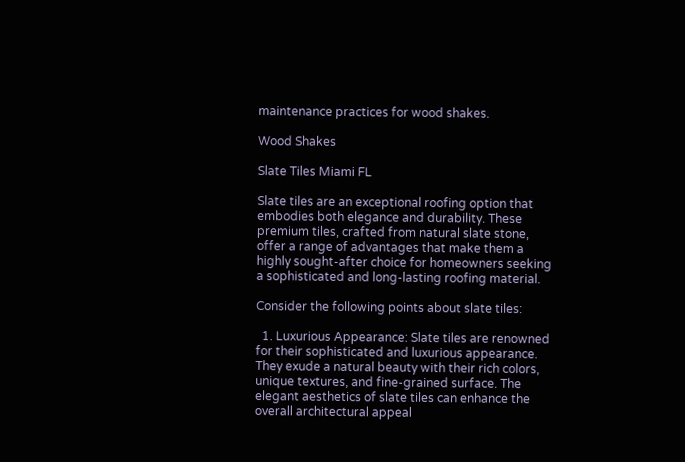maintenance practices for wood shakes.

Wood Shakes

Slate Tiles Miami FL

Slate tiles are an exceptional roofing option that embodies both elegance and durability. These premium tiles, crafted from natural slate stone, offer a range of advantages that make them a highly sought-after choice for homeowners seeking a sophisticated and long-lasting roofing material.

Consider the following points about slate tiles:

  1. Luxurious Appearance: Slate tiles are renowned for their sophisticated and luxurious appearance. They exude a natural beauty with their rich colors, unique textures, and fine-grained surface. The elegant aesthetics of slate tiles can enhance the overall architectural appeal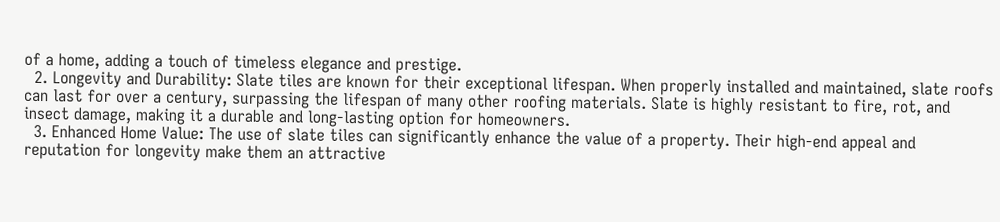of a home, adding a touch of timeless elegance and prestige.
  2. Longevity and Durability: Slate tiles are known for their exceptional lifespan. When properly installed and maintained, slate roofs can last for over a century, surpassing the lifespan of many other roofing materials. Slate is highly resistant to fire, rot, and insect damage, making it a durable and long-lasting option for homeowners.
  3. Enhanced Home Value: The use of slate tiles can significantly enhance the value of a property. Their high-end appeal and reputation for longevity make them an attractive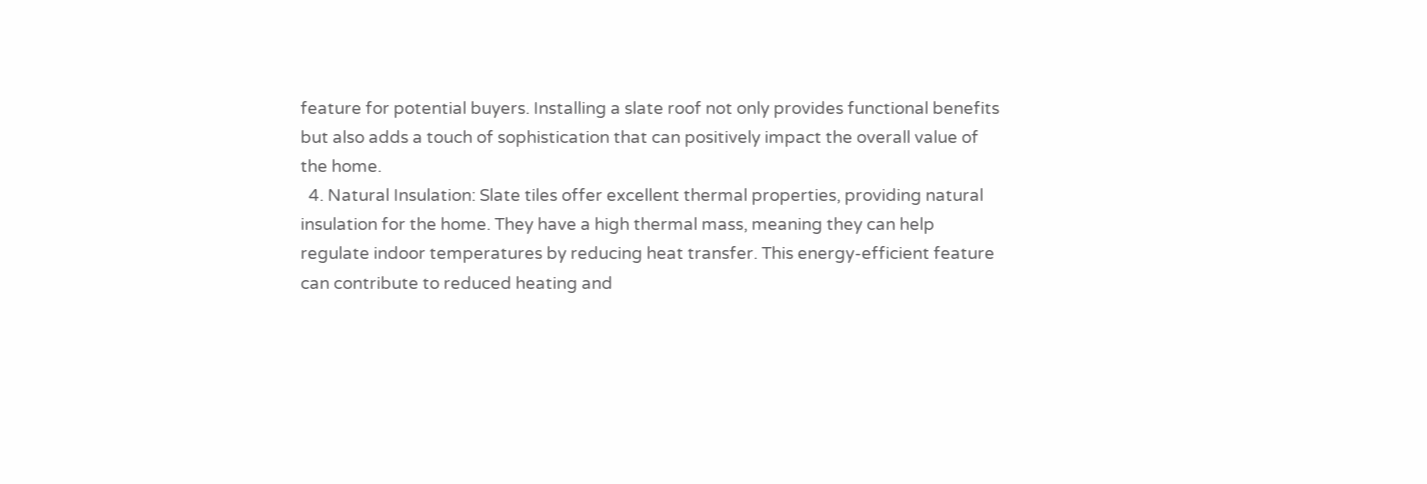feature for potential buyers. Installing a slate roof not only provides functional benefits but also adds a touch of sophistication that can positively impact the overall value of the home.
  4. Natural Insulation: Slate tiles offer excellent thermal properties, providing natural insulation for the home. They have a high thermal mass, meaning they can help regulate indoor temperatures by reducing heat transfer. This energy-efficient feature can contribute to reduced heating and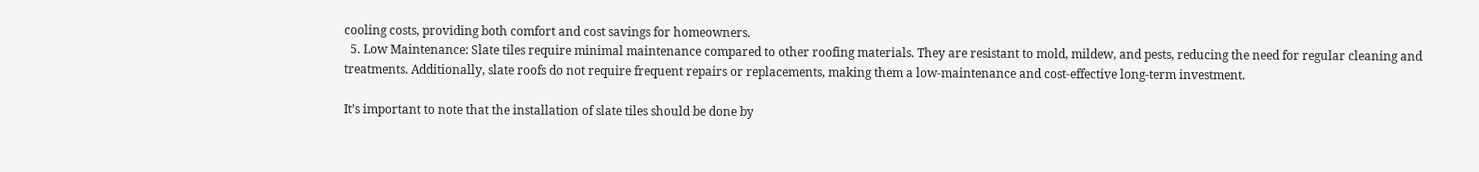cooling costs, providing both comfort and cost savings for homeowners.
  5. Low Maintenance: Slate tiles require minimal maintenance compared to other roofing materials. They are resistant to mold, mildew, and pests, reducing the need for regular cleaning and treatments. Additionally, slate roofs do not require frequent repairs or replacements, making them a low-maintenance and cost-effective long-term investment.

It’s important to note that the installation of slate tiles should be done by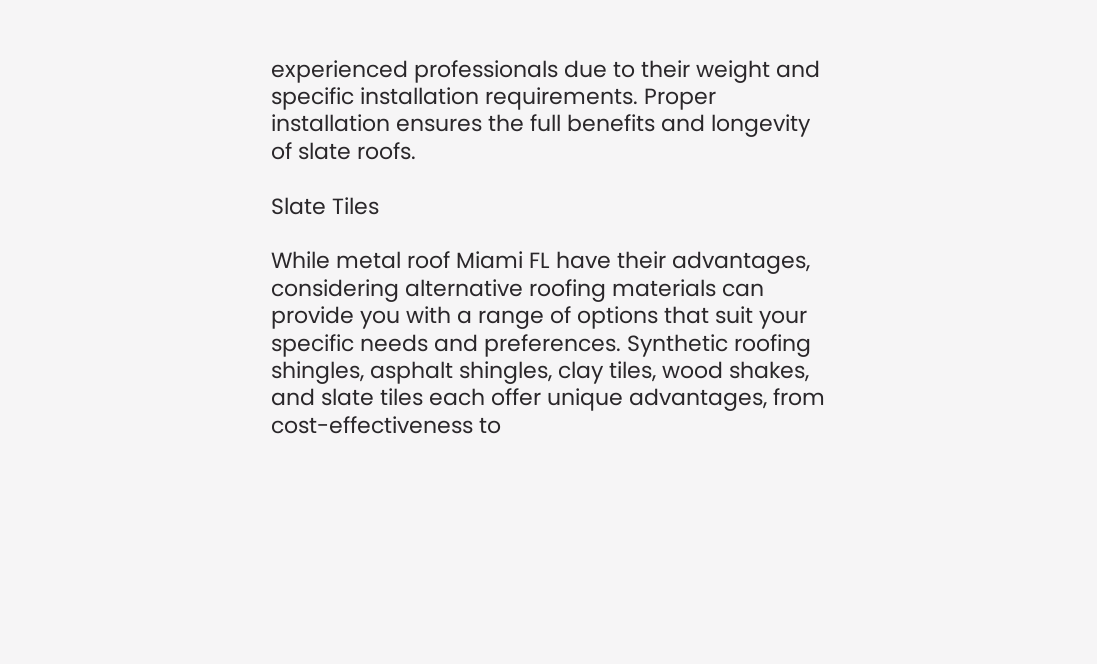experienced professionals due to their weight and specific installation requirements. Proper installation ensures the full benefits and longevity of slate roofs.

Slate Tiles

While metal roof Miami FL have their advantages, considering alternative roofing materials can provide you with a range of options that suit your specific needs and preferences. Synthetic roofing shingles, asphalt shingles, clay tiles, wood shakes, and slate tiles each offer unique advantages, from cost-effectiveness to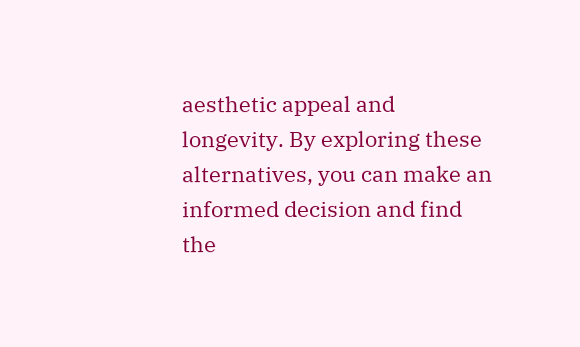aesthetic appeal and longevity. By exploring these alternatives, you can make an informed decision and find the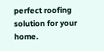perfect roofing solution for your home.